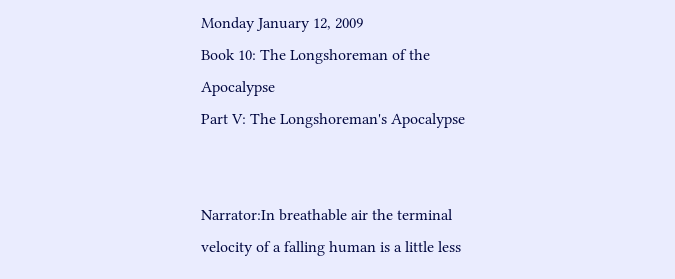Monday January 12, 2009
Book 10: The Longshoreman of the Apocalypse
Part V: The Longshoreman's Apocalypse


Narrator:In breathable air the terminal velocity of a falling human is a little less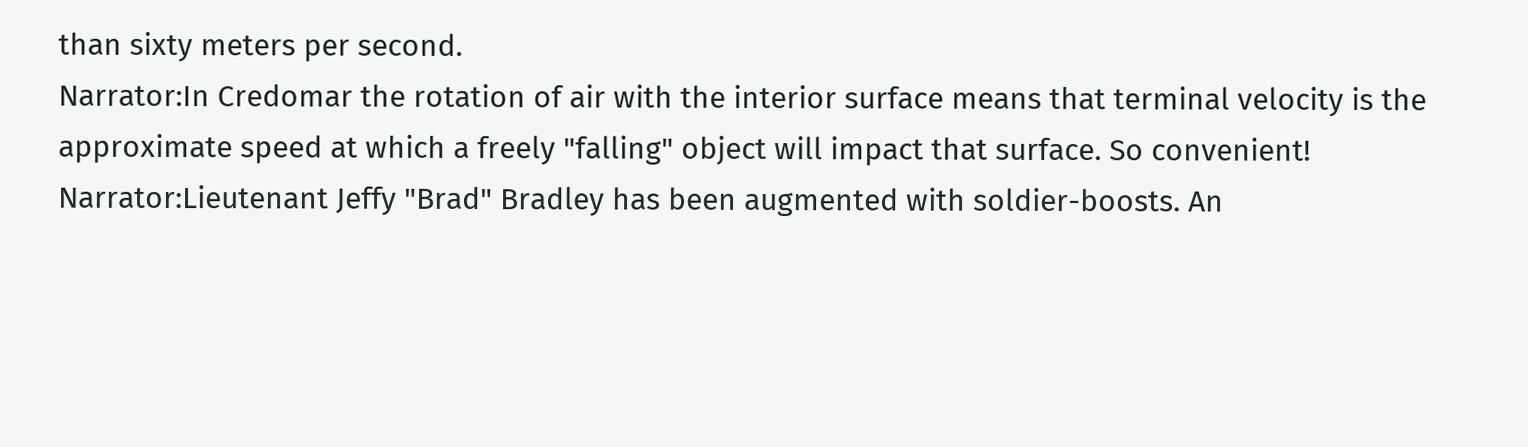than sixty meters per second.
Narrator:In Credomar the rotation of air with the interior surface means that terminal velocity is the approximate speed at which a freely "falling" object will impact that surface. So convenient!
Narrator:Lieutenant Jeffy "Brad" Bradley has been augmented with soldier-boosts. An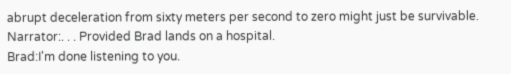abrupt deceleration from sixty meters per second to zero might just be survivable.
Narrator:. . . Provided Brad lands on a hospital.
Brad:I'm done listening to you.